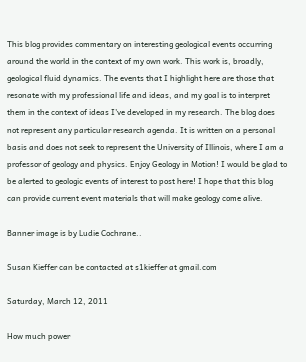This blog provides commentary on interesting geological events occurring around the world in the context of my own work. This work is, broadly, geological fluid dynamics. The events that I highlight here are those that resonate with my professional life and ideas, and my goal is to interpret them in the context of ideas I've developed in my research. The blog does not represent any particular research agenda. It is written on a personal basis and does not seek to represent the University of Illinois, where I am a professor of geology and physics. Enjoy Geology in Motion! I would be glad to be alerted to geologic events of interest to post here! I hope that this blog can provide current event materials that will make geology come alive.

Banner image is by Ludie Cochrane..

Susan Kieffer can be contacted at s1kieffer at gmail.com

Saturday, March 12, 2011

How much power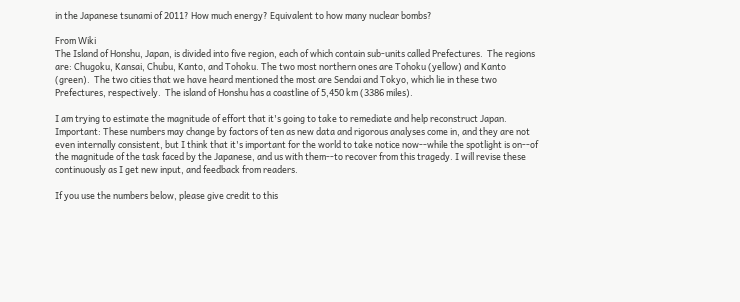in the Japanese tsunami of 2011? How much energy? Equivalent to how many nuclear bombs?

From Wiki
The Island of Honshu, Japan, is divided into five region, each of which contain sub-units called Prefectures.  The regions are: Chugoku, Kansai, Chubu, Kanto, and Tohoku. The two most northern ones are Tohoku (yellow) and Kanto (green).  The two cities that we have heard mentioned the most are Sendai and Tokyo, which lie in these two Prefectures, respectively.  The island of Honshu has a coastline of 5,450 km (3386 miles).

I am trying to estimate the magnitude of effort that it's going to take to remediate and help reconstruct Japan. Important: These numbers may change by factors of ten as new data and rigorous analyses come in, and they are not even internally consistent, but I think that it's important for the world to take notice now--while the spotlight is on--of the magnitude of the task faced by the Japanese, and us with them--to recover from this tragedy. I will revise these continuously as I get new input, and feedback from readers.

If you use the numbers below, please give credit to this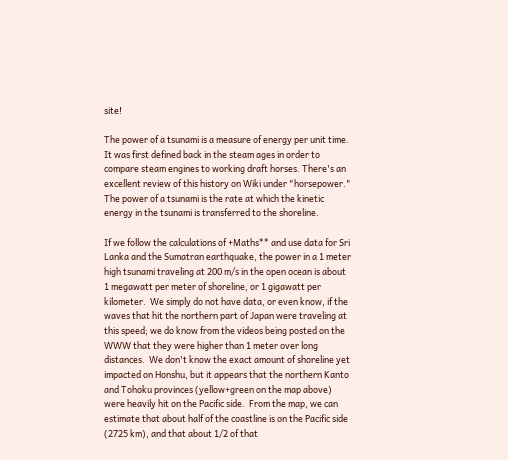site!

The power of a tsunami is a measure of energy per unit time. It was first defined back in the steam ages in order to compare steam engines to working draft horses. There's an excellent review of this history on Wiki under "horsepower." The power of a tsunami is the rate at which the kinetic energy in the tsunami is transferred to the shoreline.

If we follow the calculations of +Maths** and use data for Sri Lanka and the Sumatran earthquake, the power in a 1 meter high tsunami traveling at 200 m/s in the open ocean is about 1 megawatt per meter of shoreline, or 1 gigawatt per kilometer.  We simply do not have data, or even know, if the waves that hit the northern part of Japan were traveling at this speed; we do know from the videos being posted on the WWW that they were higher than 1 meter over long distances.  We don't know the exact amount of shoreline yet impacted on Honshu, but it appears that the northern Kanto and Tohoku provinces (yellow+green on the map above) were heavily hit on the Pacific side.  From the map, we can estimate that about half of the coastline is on the Pacific side (2725 km), and that about 1/2 of that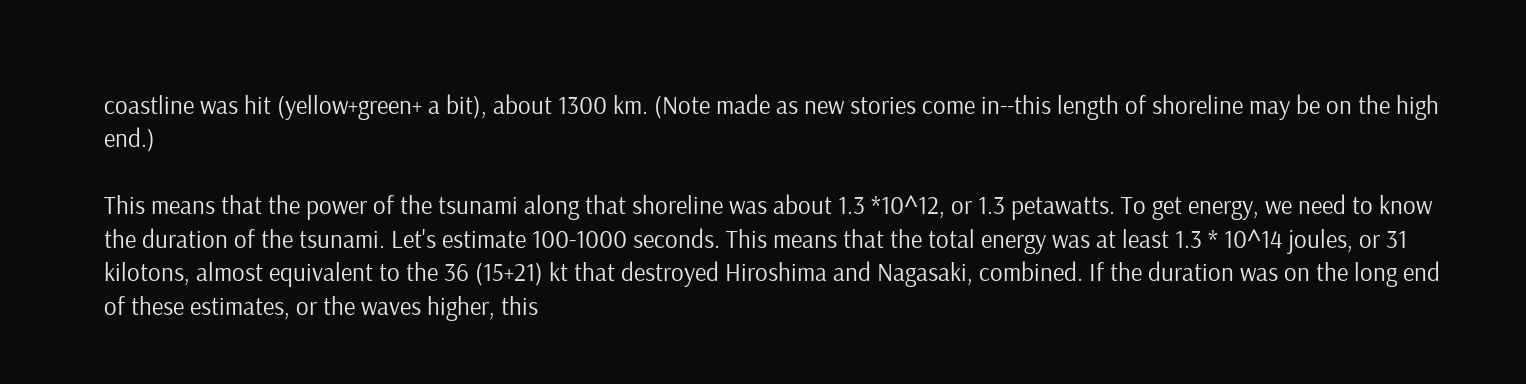coastline was hit (yellow+green+ a bit), about 1300 km. (Note made as new stories come in--this length of shoreline may be on the high end.)

This means that the power of the tsunami along that shoreline was about 1.3 *10^12, or 1.3 petawatts. To get energy, we need to know the duration of the tsunami. Let's estimate 100-1000 seconds. This means that the total energy was at least 1.3 * 10^14 joules, or 31 kilotons, almost equivalent to the 36 (15+21) kt that destroyed Hiroshima and Nagasaki, combined. If the duration was on the long end of these estimates, or the waves higher, this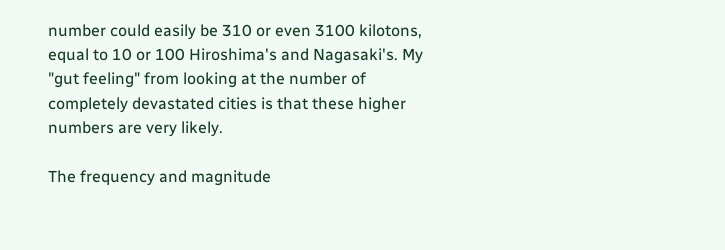number could easily be 310 or even 3100 kilotons, equal to 10 or 100 Hiroshima's and Nagasaki's. My "gut feeling" from looking at the number of completely devastated cities is that these higher numbers are very likely.

The frequency and magnitude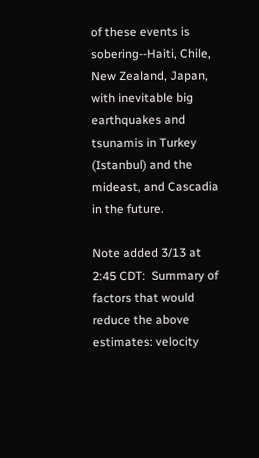of these events is sobering--Haiti, Chile, New Zealand, Japan, with inevitable big earthquakes and tsunamis in Turkey (Istanbul) and the mideast, and Cascadia in the future.

Note added 3/13 at 2:45 CDT:  Summary of factors that would reduce the above estimates: velocity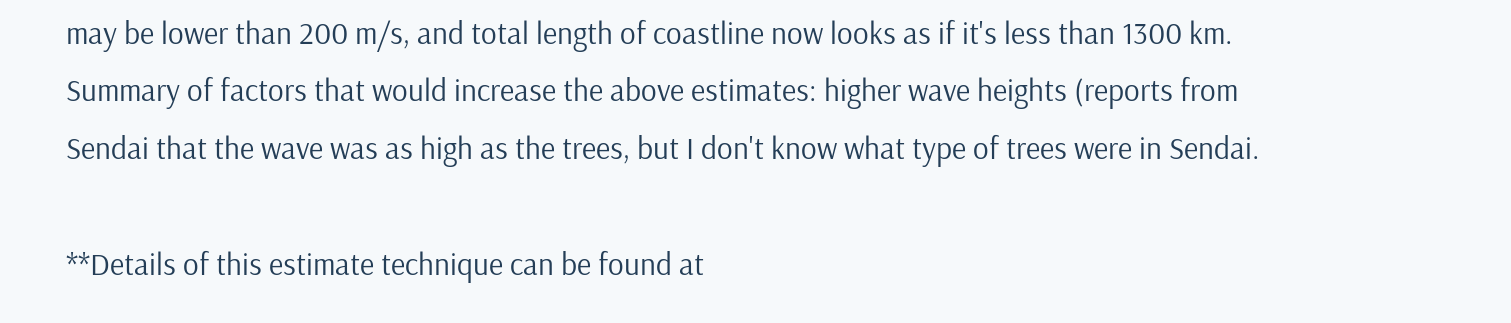may be lower than 200 m/s, and total length of coastline now looks as if it's less than 1300 km. Summary of factors that would increase the above estimates: higher wave heights (reports from Sendai that the wave was as high as the trees, but I don't know what type of trees were in Sendai.

**Details of this estimate technique can be found at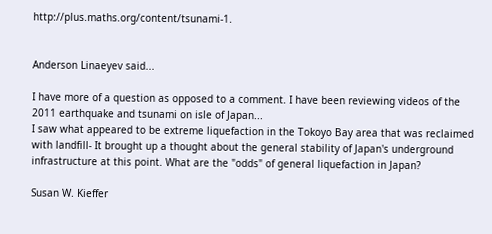http://plus.maths.org/content/tsunami-1.


Anderson Linaeyev said...

I have more of a question as opposed to a comment. I have been reviewing videos of the 2011 earthquake and tsunami on isle of Japan...
I saw what appeared to be extreme liquefaction in the Tokoyo Bay area that was reclaimed with landfill- It brought up a thought about the general stability of Japan's underground infrastructure at this point. What are the "odds" of general liquefaction in Japan?

Susan W. Kieffer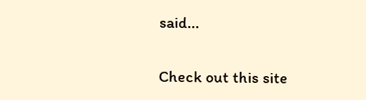said...

Check out this site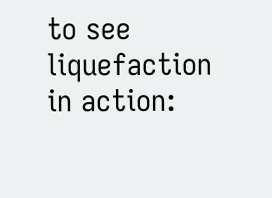to see liquefaction in action: